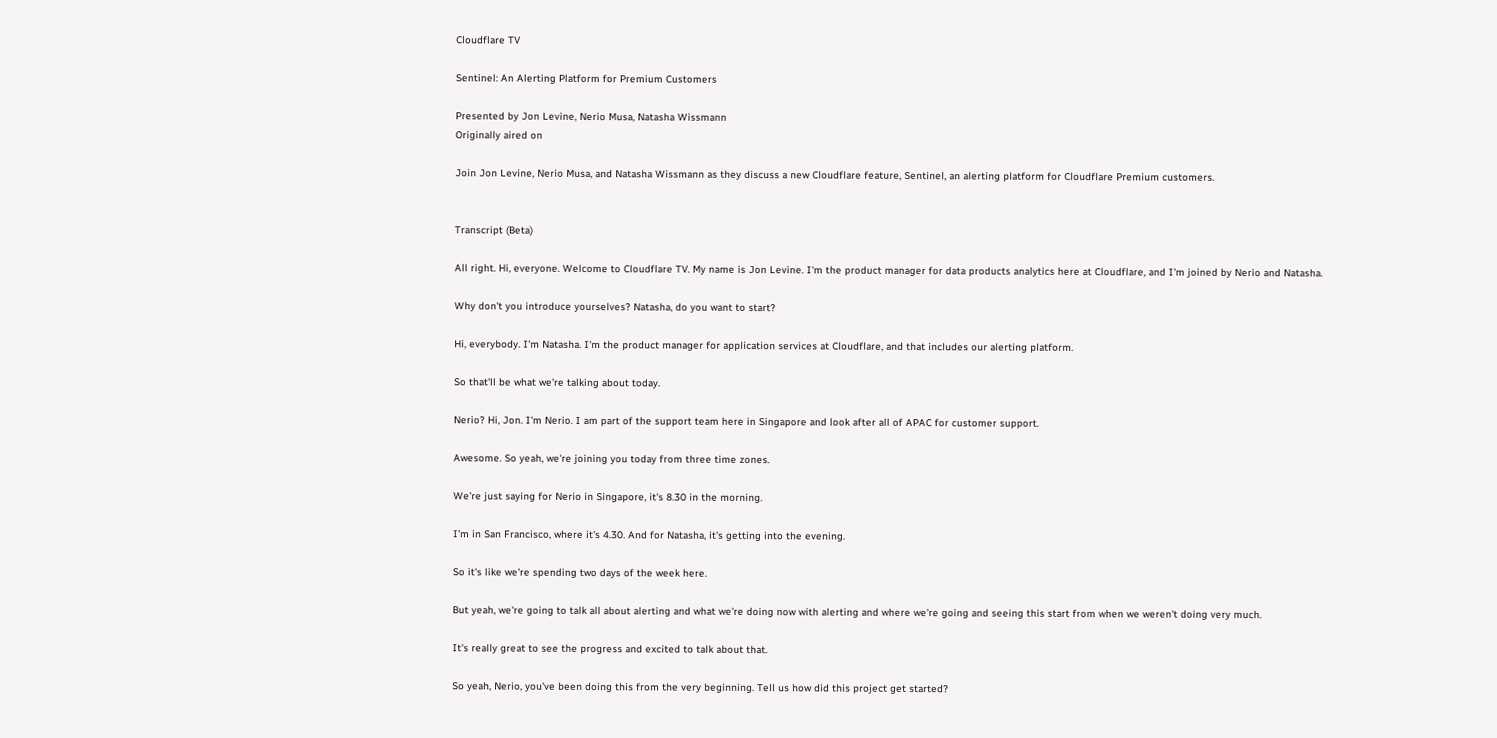Cloudflare TV

Sentinel: An Alerting Platform for Premium Customers

Presented by Jon Levine, Nerio Musa, Natasha Wissmann
Originally aired on

Join Jon Levine, Nerio Musa, and Natasha Wissmann as they discuss a new Cloudflare feature, Sentinel, an alerting platform for Cloudflare Premium customers.


Transcript (Beta)

All right. Hi, everyone. Welcome to Cloudflare TV. My name is Jon Levine. I'm the product manager for data products analytics here at Cloudflare, and I'm joined by Nerio and Natasha.

Why don't you introduce yourselves? Natasha, do you want to start?

Hi, everybody. I'm Natasha. I'm the product manager for application services at Cloudflare, and that includes our alerting platform.

So that'll be what we're talking about today.

Nerio? Hi, Jon. I'm Nerio. I am part of the support team here in Singapore and look after all of APAC for customer support.

Awesome. So yeah, we're joining you today from three time zones.

We're just saying for Nerio in Singapore, it's 8.30 in the morning.

I'm in San Francisco, where it's 4.30. And for Natasha, it's getting into the evening.

So it's like we're spending two days of the week here.

But yeah, we're going to talk all about alerting and what we're doing now with alerting and where we're going and seeing this start from when we weren't doing very much.

It's really great to see the progress and excited to talk about that.

So yeah, Nerio, you've been doing this from the very beginning. Tell us how did this project get started?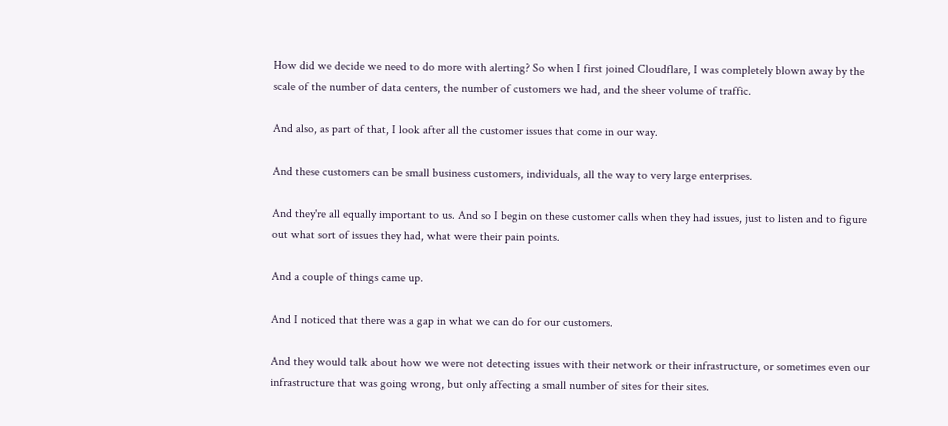How did we decide we need to do more with alerting? So when I first joined Cloudflare, I was completely blown away by the scale of the number of data centers, the number of customers we had, and the sheer volume of traffic.

And also, as part of that, I look after all the customer issues that come in our way.

And these customers can be small business customers, individuals, all the way to very large enterprises.

And they're all equally important to us. And so I begin on these customer calls when they had issues, just to listen and to figure out what sort of issues they had, what were their pain points.

And a couple of things came up.

And I noticed that there was a gap in what we can do for our customers.

And they would talk about how we were not detecting issues with their network or their infrastructure, or sometimes even our infrastructure that was going wrong, but only affecting a small number of sites for their sites.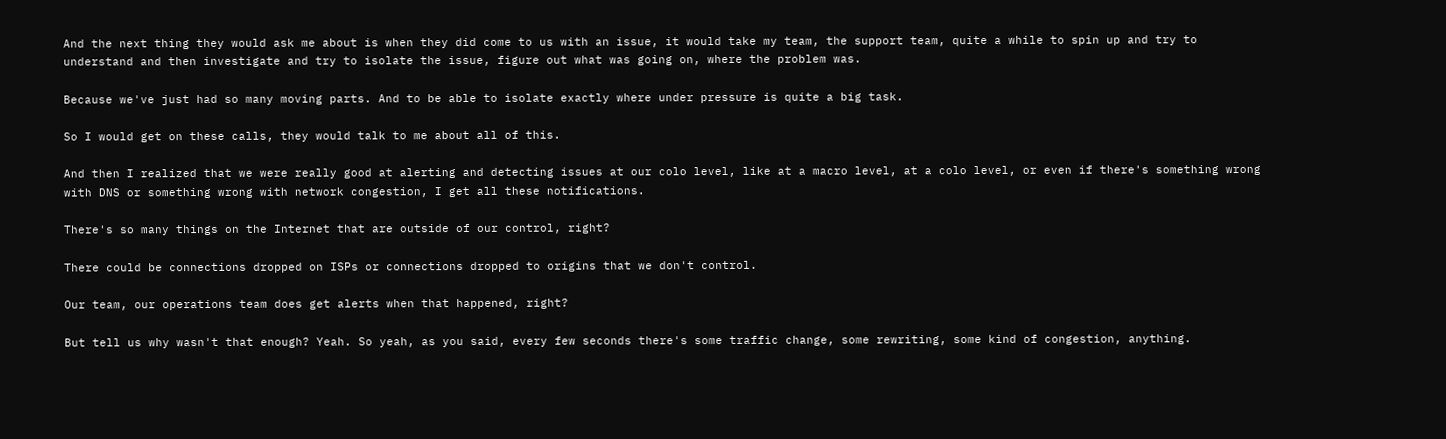And the next thing they would ask me about is when they did come to us with an issue, it would take my team, the support team, quite a while to spin up and try to understand and then investigate and try to isolate the issue, figure out what was going on, where the problem was.

Because we've just had so many moving parts. And to be able to isolate exactly where under pressure is quite a big task.

So I would get on these calls, they would talk to me about all of this.

And then I realized that we were really good at alerting and detecting issues at our colo level, like at a macro level, at a colo level, or even if there's something wrong with DNS or something wrong with network congestion, I get all these notifications.

There's so many things on the Internet that are outside of our control, right?

There could be connections dropped on ISPs or connections dropped to origins that we don't control.

Our team, our operations team does get alerts when that happened, right?

But tell us why wasn't that enough? Yeah. So yeah, as you said, every few seconds there's some traffic change, some rewriting, some kind of congestion, anything.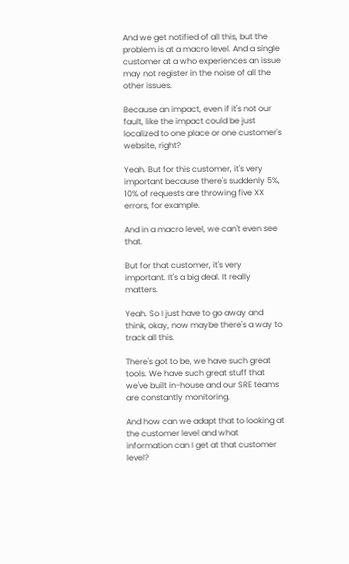And we get notified of all this, but the problem is at a macro level. And a single customer at a who experiences an issue may not register in the noise of all the other issues.

Because an impact, even if it's not our fault, like the impact could be just localized to one place or one customer's website, right?

Yeah. But for this customer, it's very important because there's suddenly 5%, 10% of requests are throwing five XX errors, for example.

And in a macro level, we can't even see that.

But for that customer, it's very important. It's a big deal. It really matters.

Yeah. So I just have to go away and think, okay, now maybe there's a way to track all this.

There's got to be, we have such great tools. We have such great stuff that we've built in-house and our SRE teams are constantly monitoring.

And how can we adapt that to looking at the customer level and what information can I get at that customer level?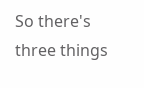So there's three things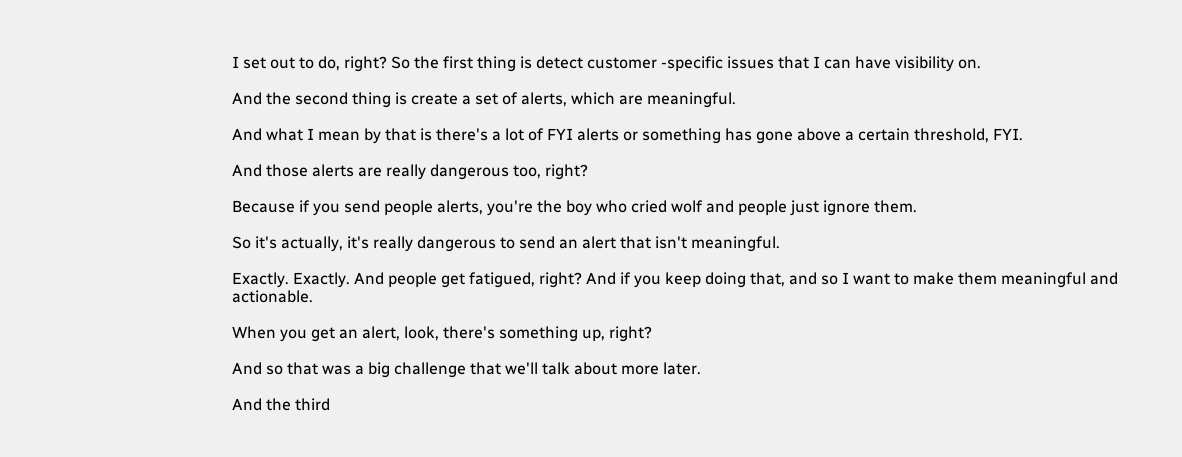I set out to do, right? So the first thing is detect customer -specific issues that I can have visibility on.

And the second thing is create a set of alerts, which are meaningful.

And what I mean by that is there's a lot of FYI alerts or something has gone above a certain threshold, FYI.

And those alerts are really dangerous too, right?

Because if you send people alerts, you're the boy who cried wolf and people just ignore them.

So it's actually, it's really dangerous to send an alert that isn't meaningful.

Exactly. Exactly. And people get fatigued, right? And if you keep doing that, and so I want to make them meaningful and actionable.

When you get an alert, look, there's something up, right?

And so that was a big challenge that we'll talk about more later.

And the third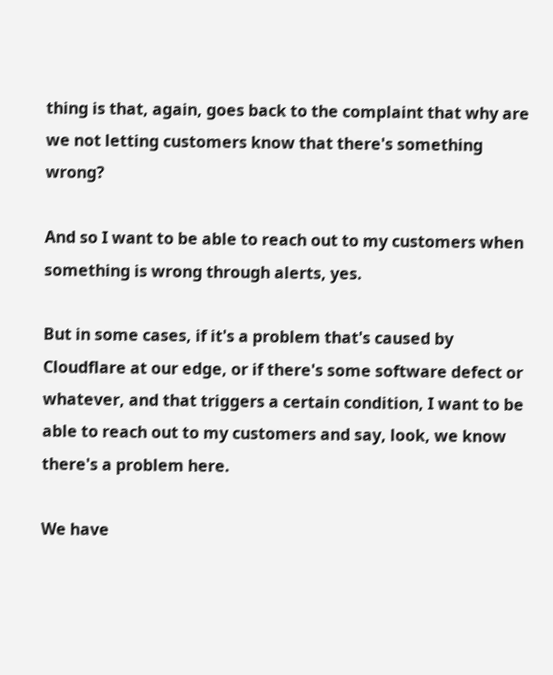thing is that, again, goes back to the complaint that why are we not letting customers know that there's something wrong?

And so I want to be able to reach out to my customers when something is wrong through alerts, yes.

But in some cases, if it's a problem that's caused by Cloudflare at our edge, or if there's some software defect or whatever, and that triggers a certain condition, I want to be able to reach out to my customers and say, look, we know there's a problem here.

We have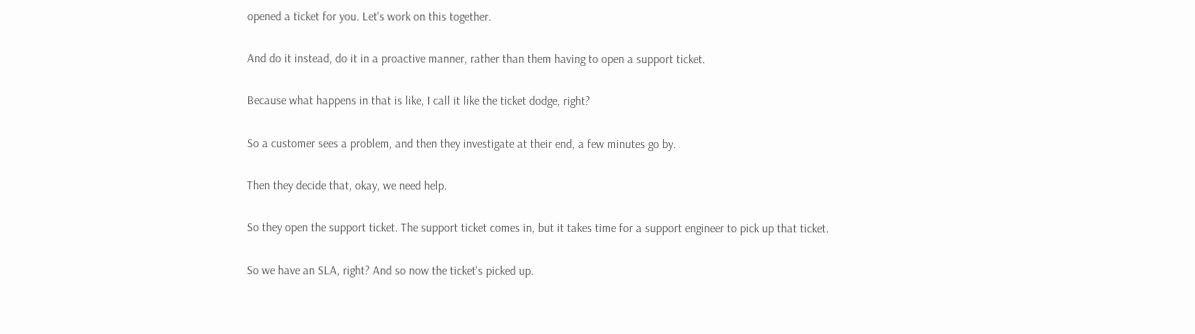opened a ticket for you. Let's work on this together.

And do it instead, do it in a proactive manner, rather than them having to open a support ticket.

Because what happens in that is like, I call it like the ticket dodge, right?

So a customer sees a problem, and then they investigate at their end, a few minutes go by.

Then they decide that, okay, we need help.

So they open the support ticket. The support ticket comes in, but it takes time for a support engineer to pick up that ticket.

So we have an SLA, right? And so now the ticket's picked up.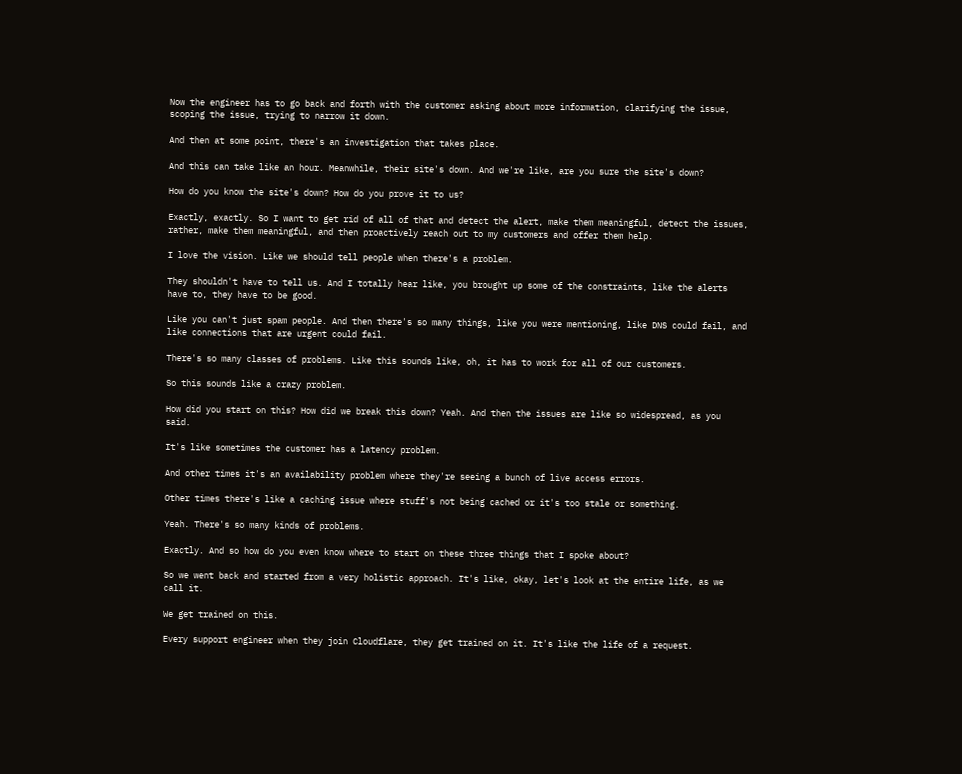Now the engineer has to go back and forth with the customer asking about more information, clarifying the issue, scoping the issue, trying to narrow it down.

And then at some point, there's an investigation that takes place.

And this can take like an hour. Meanwhile, their site's down. And we're like, are you sure the site's down?

How do you know the site's down? How do you prove it to us?

Exactly, exactly. So I want to get rid of all of that and detect the alert, make them meaningful, detect the issues, rather, make them meaningful, and then proactively reach out to my customers and offer them help.

I love the vision. Like we should tell people when there's a problem.

They shouldn't have to tell us. And I totally hear like, you brought up some of the constraints, like the alerts have to, they have to be good.

Like you can't just spam people. And then there's so many things, like you were mentioning, like DNS could fail, and like connections that are urgent could fail.

There's so many classes of problems. Like this sounds like, oh, it has to work for all of our customers.

So this sounds like a crazy problem.

How did you start on this? How did we break this down? Yeah. And then the issues are like so widespread, as you said.

It's like sometimes the customer has a latency problem.

And other times it's an availability problem where they're seeing a bunch of live access errors.

Other times there's like a caching issue where stuff's not being cached or it's too stale or something.

Yeah. There's so many kinds of problems.

Exactly. And so how do you even know where to start on these three things that I spoke about?

So we went back and started from a very holistic approach. It's like, okay, let's look at the entire life, as we call it.

We get trained on this.

Every support engineer when they join Cloudflare, they get trained on it. It's like the life of a request.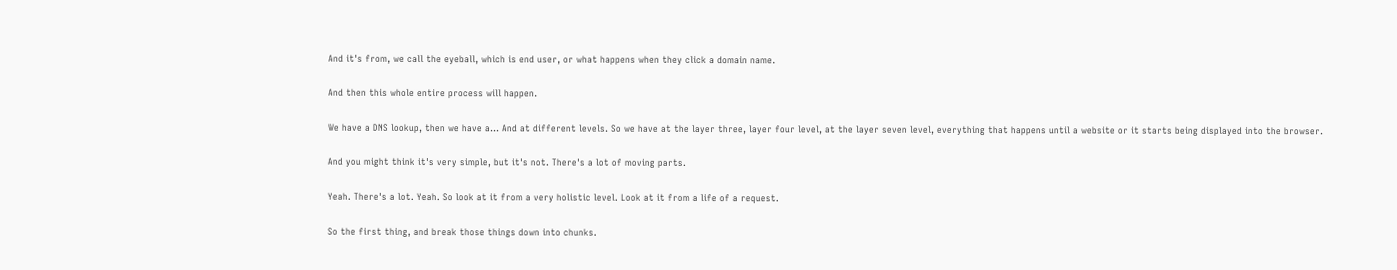And it's from, we call the eyeball, which is end user, or what happens when they click a domain name.

And then this whole entire process will happen.

We have a DNS lookup, then we have a... And at different levels. So we have at the layer three, layer four level, at the layer seven level, everything that happens until a website or it starts being displayed into the browser.

And you might think it's very simple, but it's not. There's a lot of moving parts.

Yeah. There's a lot. Yeah. So look at it from a very holistic level. Look at it from a life of a request.

So the first thing, and break those things down into chunks.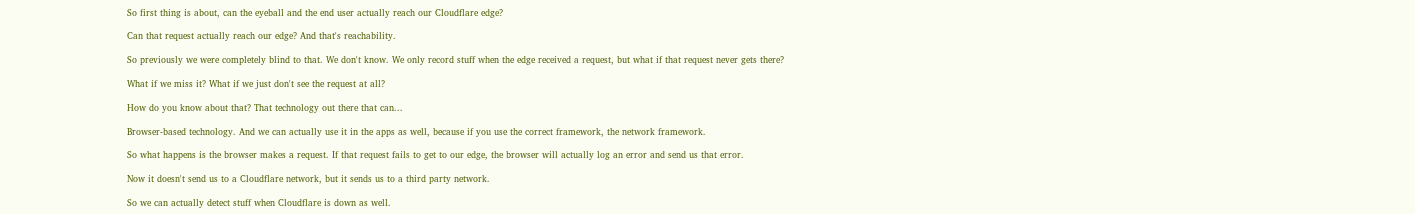So first thing is about, can the eyeball and the end user actually reach our Cloudflare edge?

Can that request actually reach our edge? And that's reachability.

So previously we were completely blind to that. We don't know. We only record stuff when the edge received a request, but what if that request never gets there?

What if we miss it? What if we just don't see the request at all?

How do you know about that? That technology out there that can...

Browser-based technology. And we can actually use it in the apps as well, because if you use the correct framework, the network framework.

So what happens is the browser makes a request. If that request fails to get to our edge, the browser will actually log an error and send us that error.

Now it doesn't send us to a Cloudflare network, but it sends us to a third party network.

So we can actually detect stuff when Cloudflare is down as well.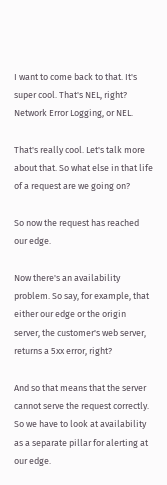I want to come back to that. It's super cool. That's NEL, right? Network Error Logging, or NEL.

That's really cool. Let's talk more about that. So what else in that life of a request are we going on?

So now the request has reached our edge.

Now there's an availability problem. So say, for example, that either our edge or the origin server, the customer's web server, returns a 5xx error, right?

And so that means that the server cannot serve the request correctly. So we have to look at availability as a separate pillar for alerting at our edge.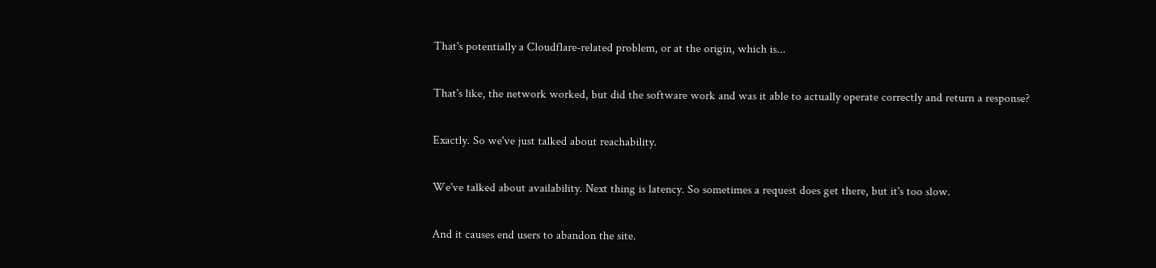That's potentially a Cloudflare-related problem, or at the origin, which is...

That's like, the network worked, but did the software work and was it able to actually operate correctly and return a response?

Exactly. So we've just talked about reachability.

We've talked about availability. Next thing is latency. So sometimes a request does get there, but it's too slow.

And it causes end users to abandon the site.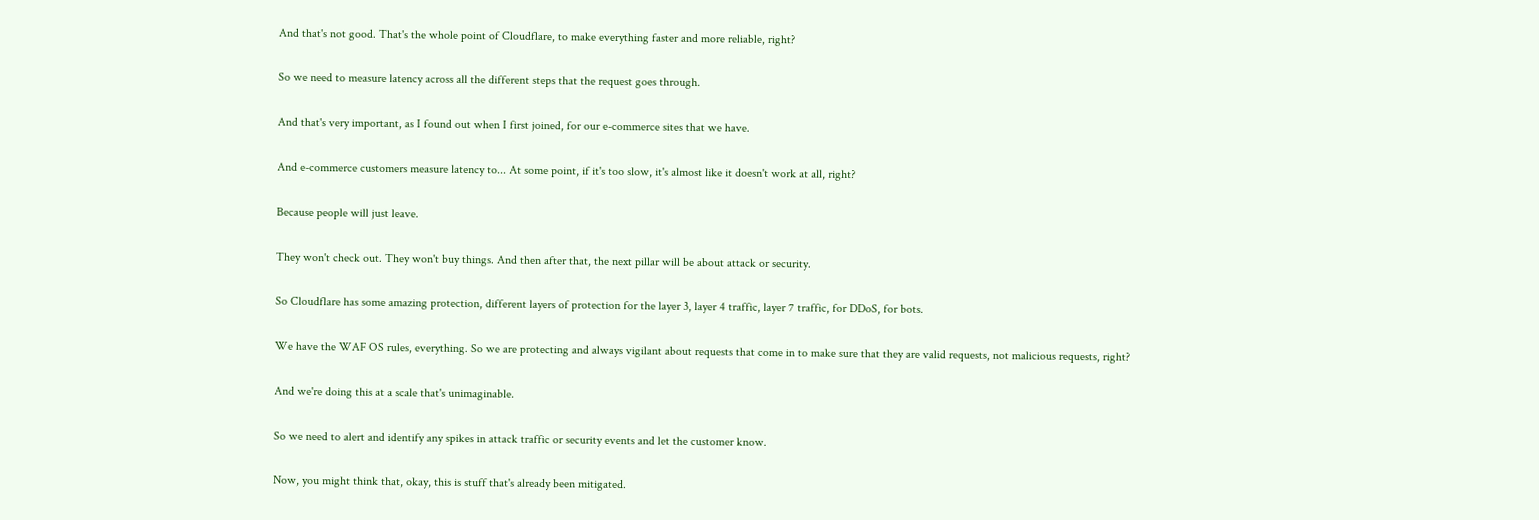And that's not good. That's the whole point of Cloudflare, to make everything faster and more reliable, right?

So we need to measure latency across all the different steps that the request goes through.

And that's very important, as I found out when I first joined, for our e-commerce sites that we have.

And e-commerce customers measure latency to... At some point, if it's too slow, it's almost like it doesn't work at all, right?

Because people will just leave.

They won't check out. They won't buy things. And then after that, the next pillar will be about attack or security.

So Cloudflare has some amazing protection, different layers of protection for the layer 3, layer 4 traffic, layer 7 traffic, for DDoS, for bots.

We have the WAF OS rules, everything. So we are protecting and always vigilant about requests that come in to make sure that they are valid requests, not malicious requests, right?

And we're doing this at a scale that's unimaginable.

So we need to alert and identify any spikes in attack traffic or security events and let the customer know.

Now, you might think that, okay, this is stuff that's already been mitigated.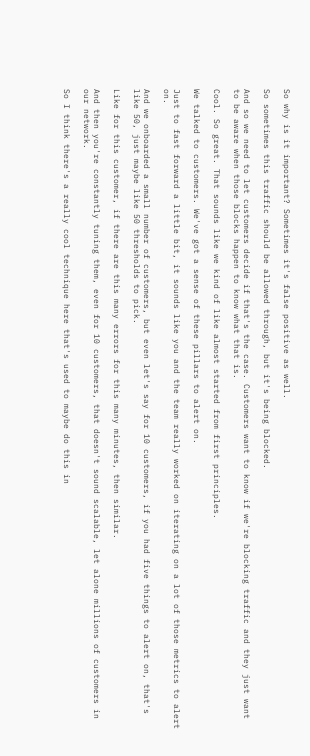So why is it important? Sometimes it's false positive as well.

So sometimes this traffic should be allowed through, but it's being blocked.

And so we need to let customers decide if that's the case. Customers want to know if we're blocking traffic and they just want to be aware when those blocks happen to know what that is.

Cool. So great. That sounds like we kind of like almost started from first principles.

We talked to customers. We've got a sense of these pillars to alert on.

Just to fast forward a little bit, it sounds like you and the team really worked on iterating on a lot of those metrics to alert on.

And we onboarded a small number of customers, but even let's say for 10 customers, if you had five things to alert on, that's like 50, just maybe like 50 thresholds to pick.

Like for this customer, if there are this many errors for this many minutes, then similar.

And then you're constantly tuning them, even for 10 customers, that doesn't sound scalable, let alone millions of customers in our network.

So I think there's a really cool technique here that's used to maybe do this in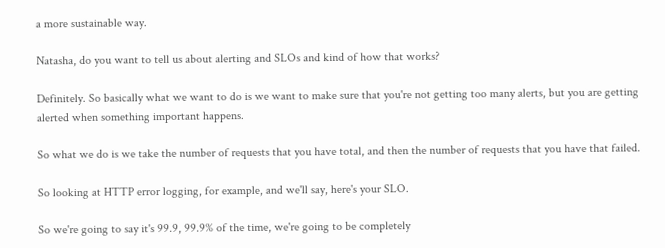a more sustainable way.

Natasha, do you want to tell us about alerting and SLOs and kind of how that works?

Definitely. So basically what we want to do is we want to make sure that you're not getting too many alerts, but you are getting alerted when something important happens.

So what we do is we take the number of requests that you have total, and then the number of requests that you have that failed.

So looking at HTTP error logging, for example, and we'll say, here's your SLO.

So we're going to say it's 99.9, 99.9% of the time, we're going to be completely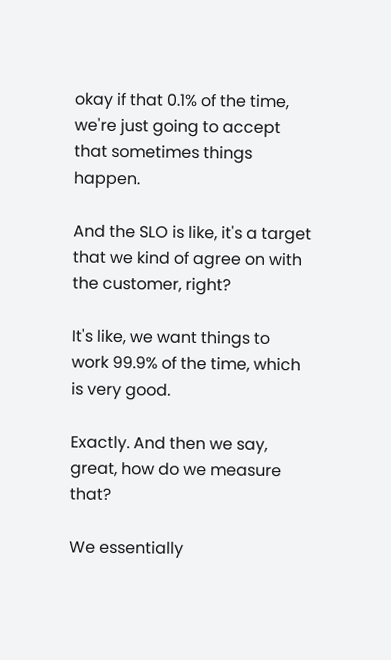okay if that 0.1% of the time, we're just going to accept that sometimes things happen.

And the SLO is like, it's a target that we kind of agree on with the customer, right?

It's like, we want things to work 99.9% of the time, which is very good.

Exactly. And then we say, great, how do we measure that?

We essentially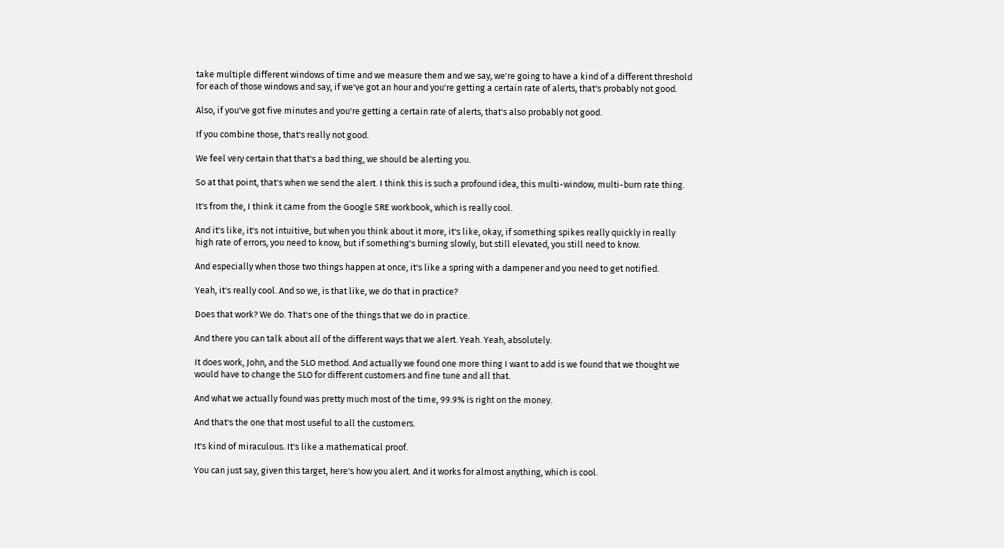take multiple different windows of time and we measure them and we say, we're going to have a kind of a different threshold for each of those windows and say, if we've got an hour and you're getting a certain rate of alerts, that's probably not good.

Also, if you've got five minutes and you're getting a certain rate of alerts, that's also probably not good.

If you combine those, that's really not good.

We feel very certain that that's a bad thing, we should be alerting you.

So at that point, that's when we send the alert. I think this is such a profound idea, this multi-window, multi-burn rate thing.

It's from the, I think it came from the Google SRE workbook, which is really cool.

And it's like, it's not intuitive, but when you think about it more, it's like, okay, if something spikes really quickly in really high rate of errors, you need to know, but if something's burning slowly, but still elevated, you still need to know.

And especially when those two things happen at once, it's like a spring with a dampener and you need to get notified.

Yeah, it's really cool. And so we, is that like, we do that in practice?

Does that work? We do. That's one of the things that we do in practice.

And there you can talk about all of the different ways that we alert. Yeah. Yeah, absolutely.

It does work, John, and the SLO method. And actually we found one more thing I want to add is we found that we thought we would have to change the SLO for different customers and fine tune and all that.

And what we actually found was pretty much most of the time, 99.9% is right on the money.

And that's the one that most useful to all the customers.

It's kind of miraculous. It's like a mathematical proof.

You can just say, given this target, here's how you alert. And it works for almost anything, which is cool.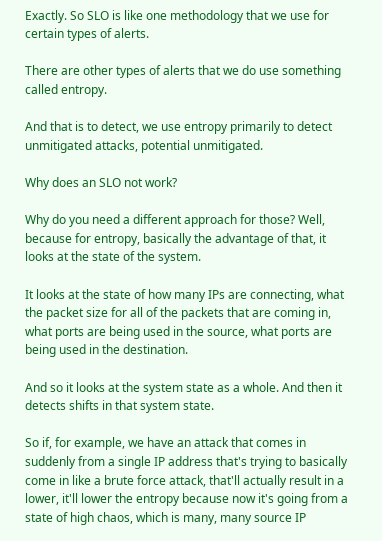Exactly. So SLO is like one methodology that we use for certain types of alerts.

There are other types of alerts that we do use something called entropy.

And that is to detect, we use entropy primarily to detect unmitigated attacks, potential unmitigated.

Why does an SLO not work?

Why do you need a different approach for those? Well, because for entropy, basically the advantage of that, it looks at the state of the system.

It looks at the state of how many IPs are connecting, what the packet size for all of the packets that are coming in, what ports are being used in the source, what ports are being used in the destination.

And so it looks at the system state as a whole. And then it detects shifts in that system state.

So if, for example, we have an attack that comes in suddenly from a single IP address that's trying to basically come in like a brute force attack, that'll actually result in a lower, it'll lower the entropy because now it's going from a state of high chaos, which is many, many source IP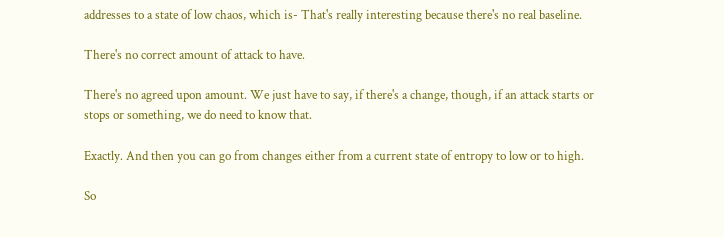addresses to a state of low chaos, which is- That's really interesting because there's no real baseline.

There's no correct amount of attack to have.

There's no agreed upon amount. We just have to say, if there's a change, though, if an attack starts or stops or something, we do need to know that.

Exactly. And then you can go from changes either from a current state of entropy to low or to high.

So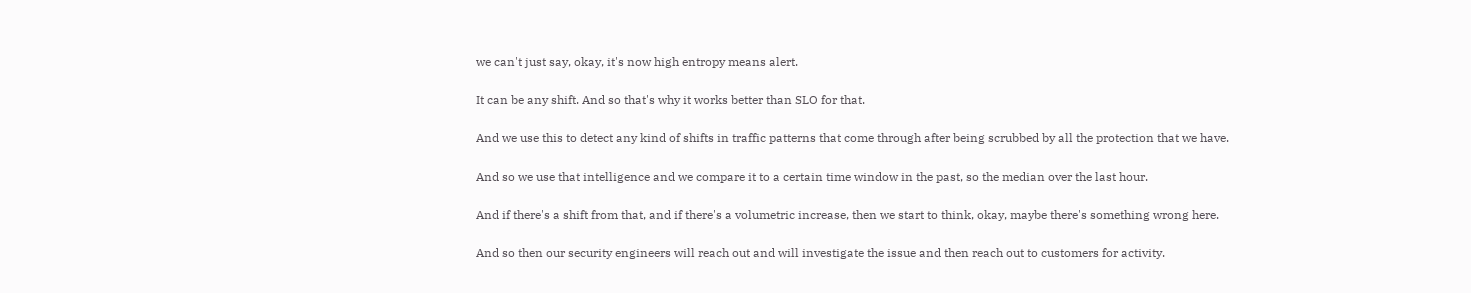we can't just say, okay, it's now high entropy means alert.

It can be any shift. And so that's why it works better than SLO for that.

And we use this to detect any kind of shifts in traffic patterns that come through after being scrubbed by all the protection that we have.

And so we use that intelligence and we compare it to a certain time window in the past, so the median over the last hour.

And if there's a shift from that, and if there's a volumetric increase, then we start to think, okay, maybe there's something wrong here.

And so then our security engineers will reach out and will investigate the issue and then reach out to customers for activity.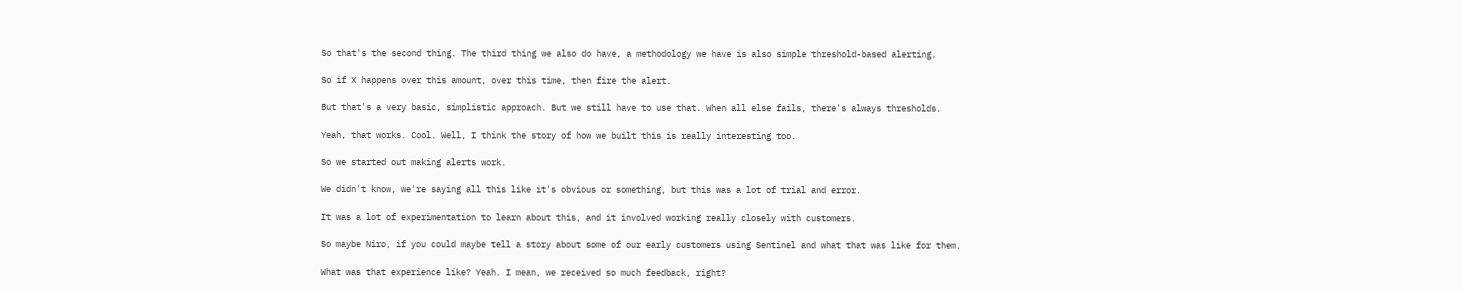So that's the second thing. The third thing we also do have, a methodology we have is also simple threshold-based alerting.

So if X happens over this amount, over this time, then fire the alert.

But that's a very basic, simplistic approach. But we still have to use that. When all else fails, there's always thresholds.

Yeah, that works. Cool. Well, I think the story of how we built this is really interesting too.

So we started out making alerts work.

We didn't know, we're saying all this like it's obvious or something, but this was a lot of trial and error.

It was a lot of experimentation to learn about this, and it involved working really closely with customers.

So maybe Niro, if you could maybe tell a story about some of our early customers using Sentinel and what that was like for them.

What was that experience like? Yeah. I mean, we received so much feedback, right?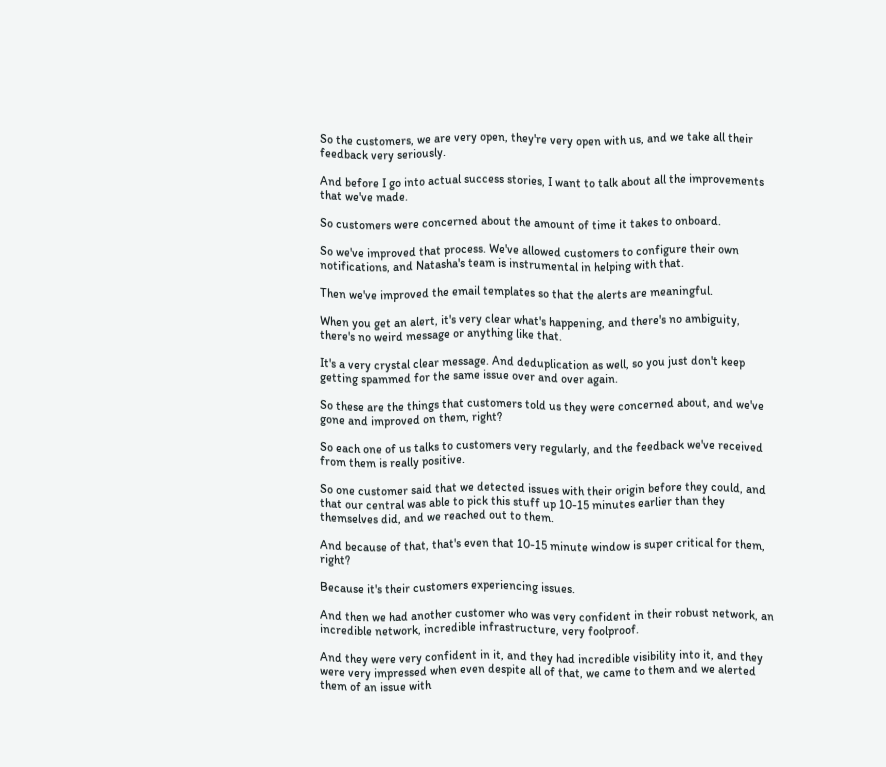So the customers, we are very open, they're very open with us, and we take all their feedback very seriously.

And before I go into actual success stories, I want to talk about all the improvements that we've made.

So customers were concerned about the amount of time it takes to onboard.

So we've improved that process. We've allowed customers to configure their own notifications, and Natasha's team is instrumental in helping with that.

Then we've improved the email templates so that the alerts are meaningful.

When you get an alert, it's very clear what's happening, and there's no ambiguity, there's no weird message or anything like that.

It's a very crystal clear message. And deduplication as well, so you just don't keep getting spammed for the same issue over and over again.

So these are the things that customers told us they were concerned about, and we've gone and improved on them, right?

So each one of us talks to customers very regularly, and the feedback we've received from them is really positive.

So one customer said that we detected issues with their origin before they could, and that our central was able to pick this stuff up 10-15 minutes earlier than they themselves did, and we reached out to them.

And because of that, that's even that 10-15 minute window is super critical for them, right?

Because it's their customers experiencing issues.

And then we had another customer who was very confident in their robust network, an incredible network, incredible infrastructure, very foolproof.

And they were very confident in it, and they had incredible visibility into it, and they were very impressed when even despite all of that, we came to them and we alerted them of an issue with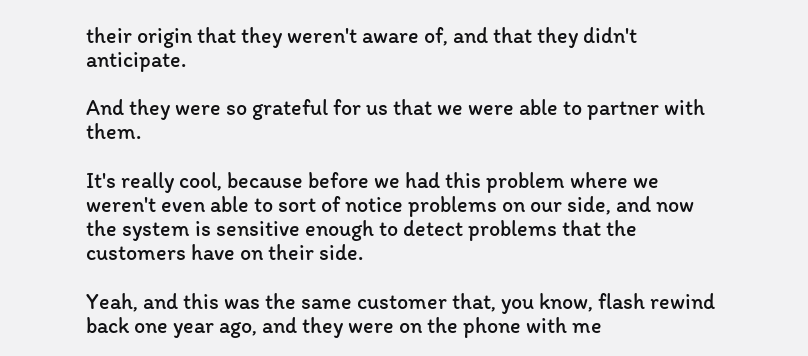their origin that they weren't aware of, and that they didn't anticipate.

And they were so grateful for us that we were able to partner with them.

It's really cool, because before we had this problem where we weren't even able to sort of notice problems on our side, and now the system is sensitive enough to detect problems that the customers have on their side.

Yeah, and this was the same customer that, you know, flash rewind back one year ago, and they were on the phone with me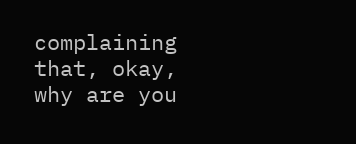complaining that, okay, why are you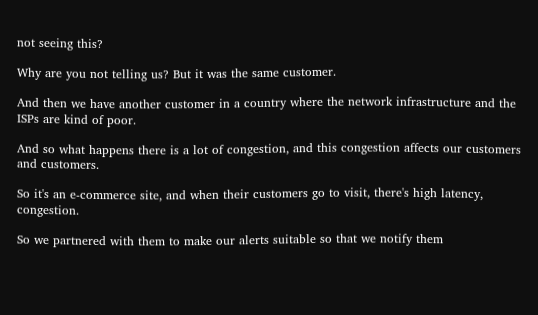not seeing this?

Why are you not telling us? But it was the same customer.

And then we have another customer in a country where the network infrastructure and the ISPs are kind of poor.

And so what happens there is a lot of congestion, and this congestion affects our customers and customers.

So it's an e-commerce site, and when their customers go to visit, there's high latency, congestion.

So we partnered with them to make our alerts suitable so that we notify them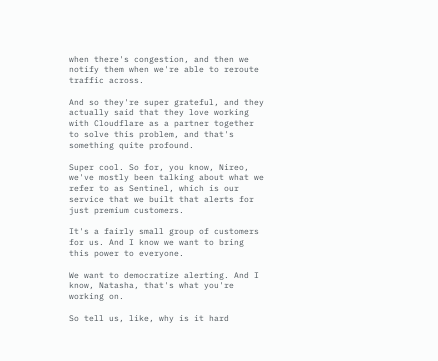when there's congestion, and then we notify them when we're able to reroute traffic across.

And so they're super grateful, and they actually said that they love working with Cloudflare as a partner together to solve this problem, and that's something quite profound.

Super cool. So for, you know, Nireo, we've mostly been talking about what we refer to as Sentinel, which is our service that we built that alerts for just premium customers.

It's a fairly small group of customers for us. And I know we want to bring this power to everyone.

We want to democratize alerting. And I know, Natasha, that's what you're working on.

So tell us, like, why is it hard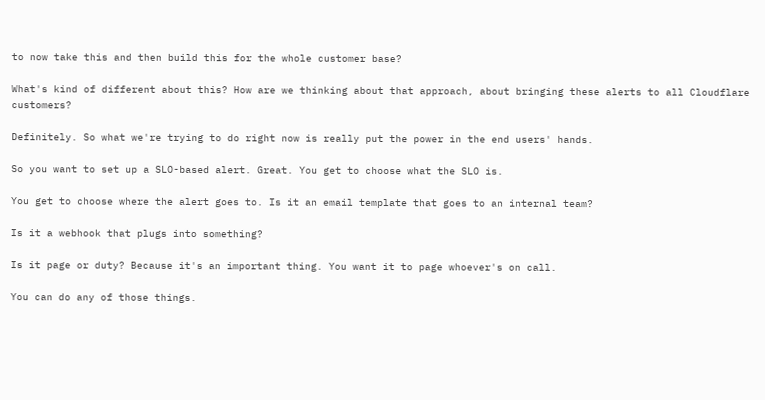to now take this and then build this for the whole customer base?

What's kind of different about this? How are we thinking about that approach, about bringing these alerts to all Cloudflare customers?

Definitely. So what we're trying to do right now is really put the power in the end users' hands.

So you want to set up a SLO-based alert. Great. You get to choose what the SLO is.

You get to choose where the alert goes to. Is it an email template that goes to an internal team?

Is it a webhook that plugs into something?

Is it page or duty? Because it's an important thing. You want it to page whoever's on call.

You can do any of those things.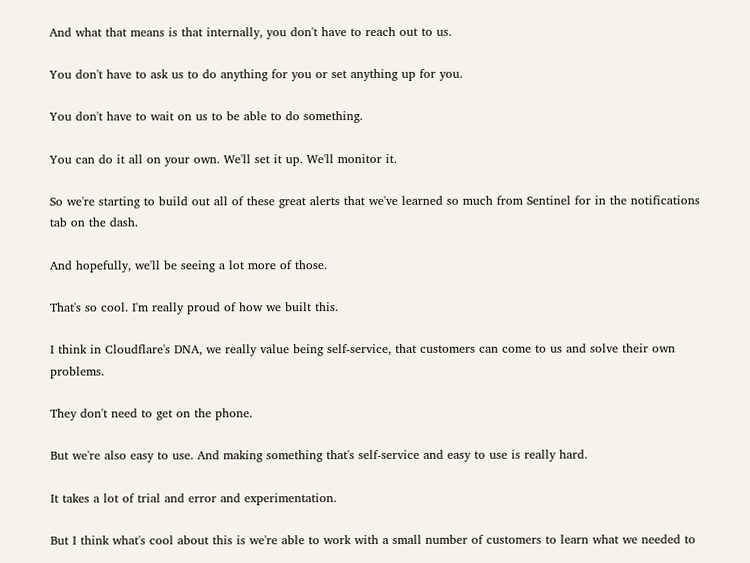And what that means is that internally, you don't have to reach out to us.

You don't have to ask us to do anything for you or set anything up for you.

You don't have to wait on us to be able to do something.

You can do it all on your own. We'll set it up. We'll monitor it.

So we're starting to build out all of these great alerts that we've learned so much from Sentinel for in the notifications tab on the dash.

And hopefully, we'll be seeing a lot more of those.

That's so cool. I'm really proud of how we built this.

I think in Cloudflare's DNA, we really value being self-service, that customers can come to us and solve their own problems.

They don't need to get on the phone.

But we're also easy to use. And making something that's self-service and easy to use is really hard.

It takes a lot of trial and error and experimentation.

But I think what's cool about this is we're able to work with a small number of customers to learn what we needed to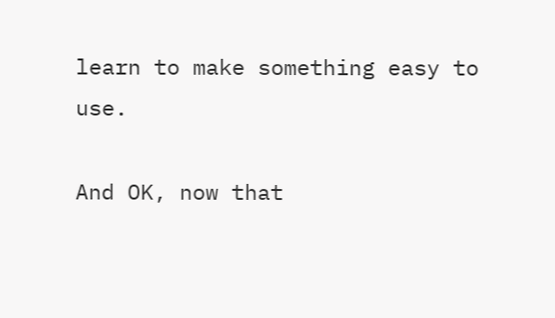learn to make something easy to use.

And OK, now that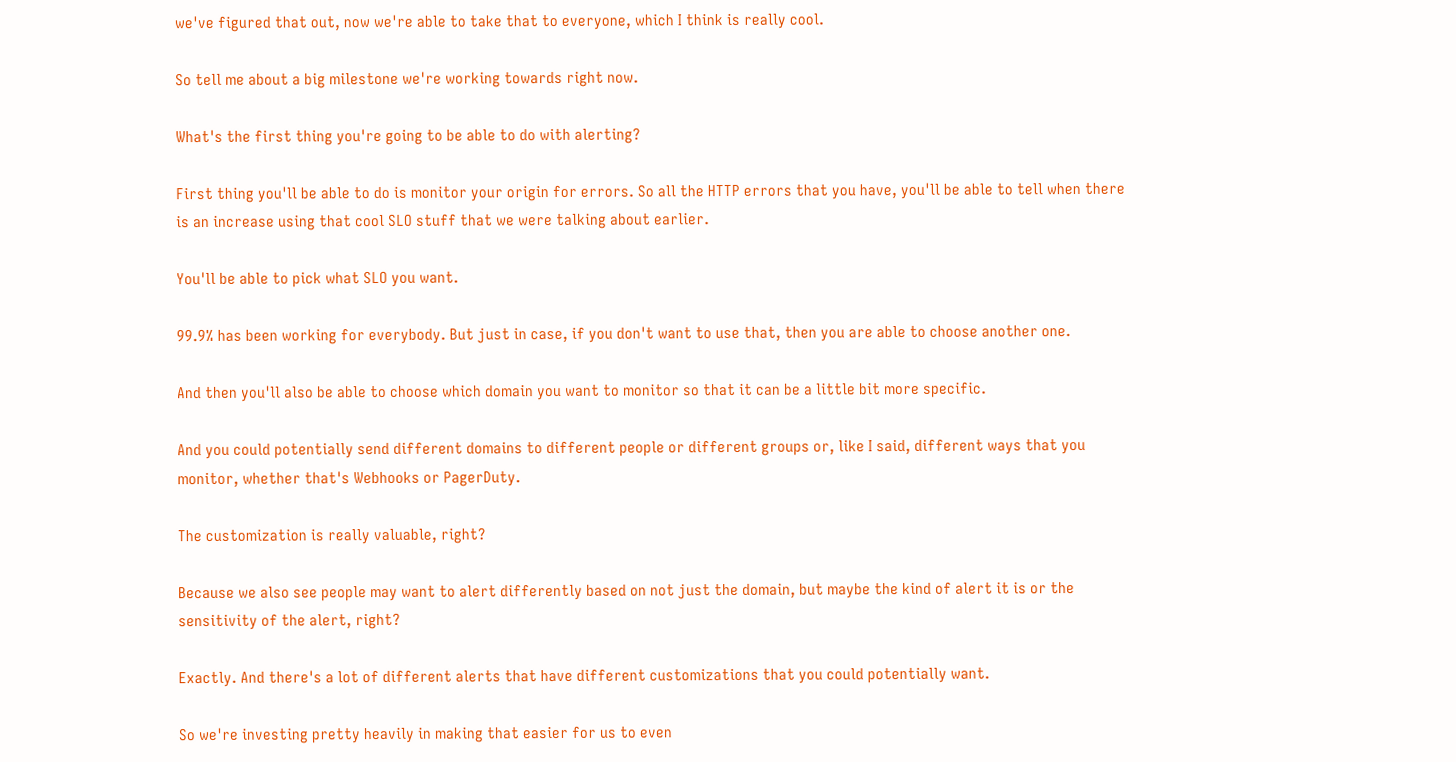we've figured that out, now we're able to take that to everyone, which I think is really cool.

So tell me about a big milestone we're working towards right now.

What's the first thing you're going to be able to do with alerting?

First thing you'll be able to do is monitor your origin for errors. So all the HTTP errors that you have, you'll be able to tell when there is an increase using that cool SLO stuff that we were talking about earlier.

You'll be able to pick what SLO you want.

99.9% has been working for everybody. But just in case, if you don't want to use that, then you are able to choose another one.

And then you'll also be able to choose which domain you want to monitor so that it can be a little bit more specific.

And you could potentially send different domains to different people or different groups or, like I said, different ways that you monitor, whether that's Webhooks or PagerDuty.

The customization is really valuable, right?

Because we also see people may want to alert differently based on not just the domain, but maybe the kind of alert it is or the sensitivity of the alert, right?

Exactly. And there's a lot of different alerts that have different customizations that you could potentially want.

So we're investing pretty heavily in making that easier for us to even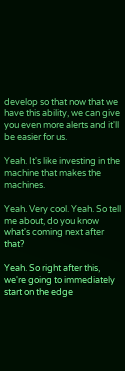develop so that now that we have this ability, we can give you even more alerts and it'll be easier for us.

Yeah. It's like investing in the machine that makes the machines.

Yeah. Very cool. Yeah. So tell me about, do you know what's coming next after that?

Yeah. So right after this, we're going to immediately start on the edge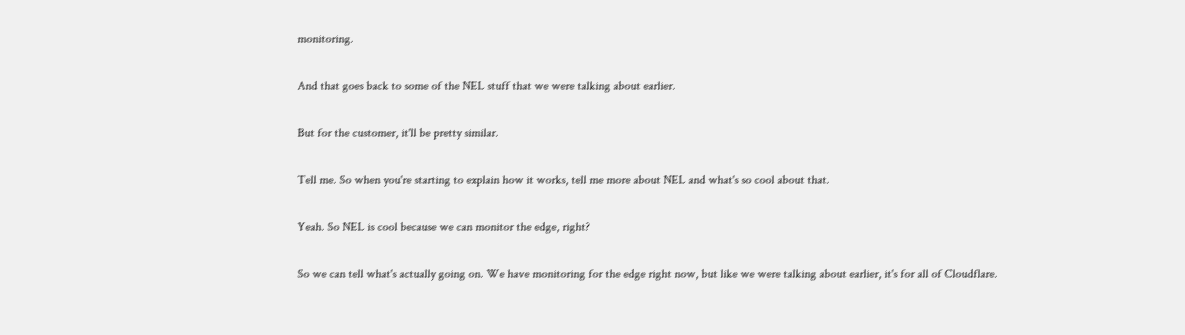monitoring.

And that goes back to some of the NEL stuff that we were talking about earlier.

But for the customer, it'll be pretty similar.

Tell me. So when you're starting to explain how it works, tell me more about NEL and what's so cool about that.

Yeah. So NEL is cool because we can monitor the edge, right?

So we can tell what's actually going on. We have monitoring for the edge right now, but like we were talking about earlier, it's for all of Cloudflare.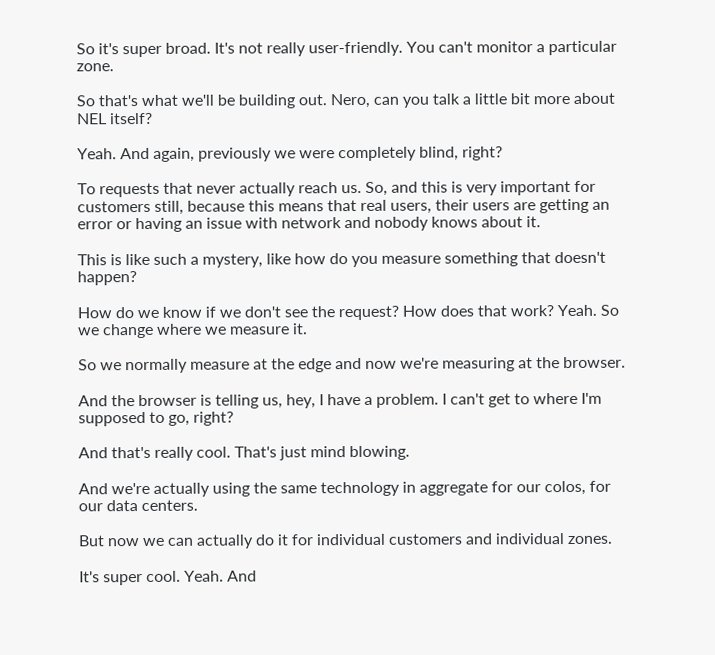So it's super broad. It's not really user-friendly. You can't monitor a particular zone.

So that's what we'll be building out. Nero, can you talk a little bit more about NEL itself?

Yeah. And again, previously we were completely blind, right?

To requests that never actually reach us. So, and this is very important for customers still, because this means that real users, their users are getting an error or having an issue with network and nobody knows about it.

This is like such a mystery, like how do you measure something that doesn't happen?

How do we know if we don't see the request? How does that work? Yeah. So we change where we measure it.

So we normally measure at the edge and now we're measuring at the browser.

And the browser is telling us, hey, I have a problem. I can't get to where I'm supposed to go, right?

And that's really cool. That's just mind blowing.

And we're actually using the same technology in aggregate for our colos, for our data centers.

But now we can actually do it for individual customers and individual zones.

It's super cool. Yeah. And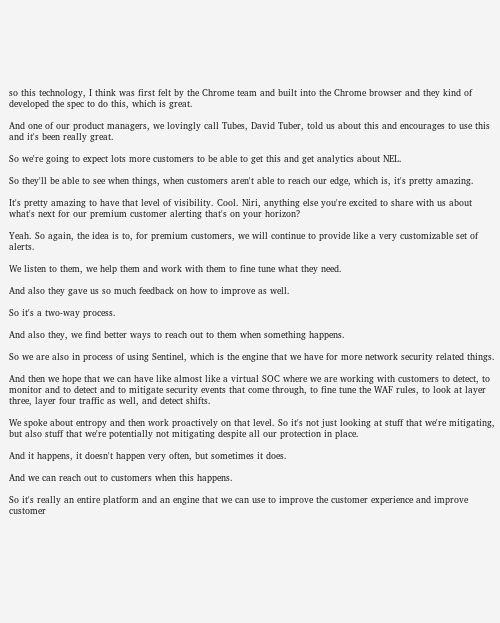so this technology, I think was first felt by the Chrome team and built into the Chrome browser and they kind of developed the spec to do this, which is great.

And one of our product managers, we lovingly call Tubes, David Tuber, told us about this and encourages to use this and it's been really great.

So we're going to expect lots more customers to be able to get this and get analytics about NEL.

So they'll be able to see when things, when customers aren't able to reach our edge, which is, it's pretty amazing.

It's pretty amazing to have that level of visibility. Cool. Niri, anything else you're excited to share with us about what's next for our premium customer alerting that's on your horizon?

Yeah. So again, the idea is to, for premium customers, we will continue to provide like a very customizable set of alerts.

We listen to them, we help them and work with them to fine tune what they need.

And also they gave us so much feedback on how to improve as well.

So it's a two-way process.

And also they, we find better ways to reach out to them when something happens.

So we are also in process of using Sentinel, which is the engine that we have for more network security related things.

And then we hope that we can have like almost like a virtual SOC where we are working with customers to detect, to monitor and to detect and to mitigate security events that come through, to fine tune the WAF rules, to look at layer three, layer four traffic as well, and detect shifts.

We spoke about entropy and then work proactively on that level. So it's not just looking at stuff that we're mitigating, but also stuff that we're potentially not mitigating despite all our protection in place.

And it happens, it doesn't happen very often, but sometimes it does.

And we can reach out to customers when this happens.

So it's really an entire platform and an engine that we can use to improve the customer experience and improve customer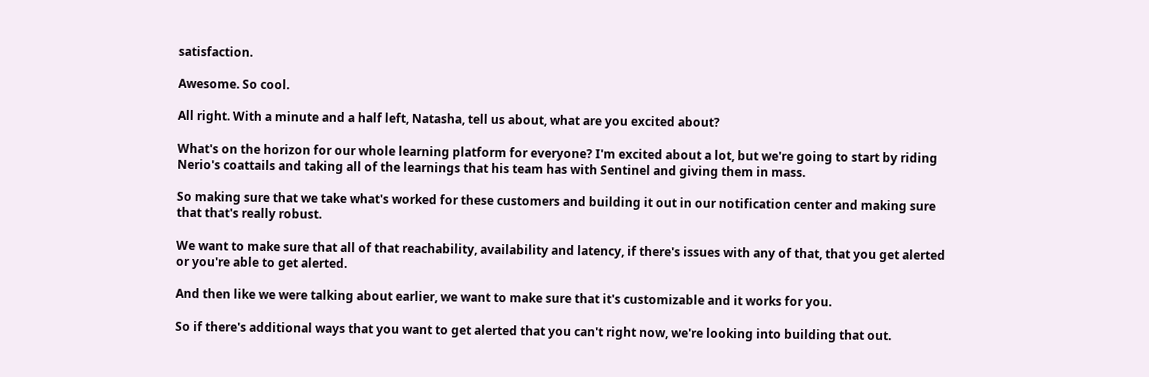satisfaction.

Awesome. So cool.

All right. With a minute and a half left, Natasha, tell us about, what are you excited about?

What's on the horizon for our whole learning platform for everyone? I'm excited about a lot, but we're going to start by riding Nerio's coattails and taking all of the learnings that his team has with Sentinel and giving them in mass.

So making sure that we take what's worked for these customers and building it out in our notification center and making sure that that's really robust.

We want to make sure that all of that reachability, availability and latency, if there's issues with any of that, that you get alerted or you're able to get alerted.

And then like we were talking about earlier, we want to make sure that it's customizable and it works for you.

So if there's additional ways that you want to get alerted that you can't right now, we're looking into building that out.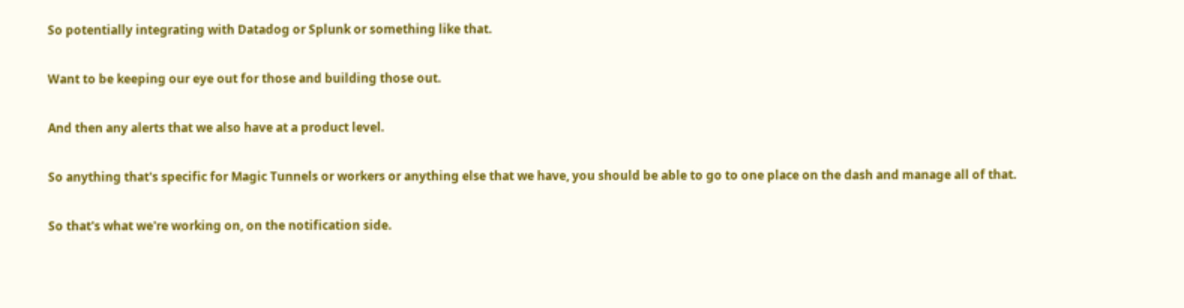So potentially integrating with Datadog or Splunk or something like that.

Want to be keeping our eye out for those and building those out.

And then any alerts that we also have at a product level.

So anything that's specific for Magic Tunnels or workers or anything else that we have, you should be able to go to one place on the dash and manage all of that.

So that's what we're working on, on the notification side.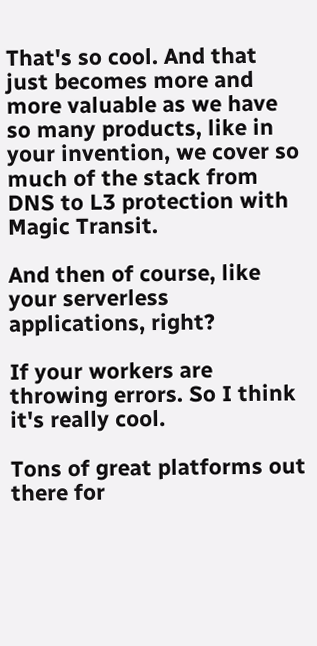That's so cool. And that just becomes more and more valuable as we have so many products, like in your invention, we cover so much of the stack from DNS to L3 protection with Magic Transit.

And then of course, like your serverless applications, right?

If your workers are throwing errors. So I think it's really cool.

Tons of great platforms out there for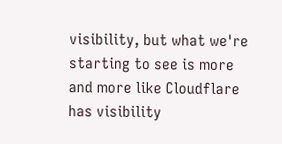visibility, but what we're starting to see is more and more like Cloudflare has visibility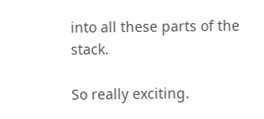into all these parts of the stack.

So really exciting.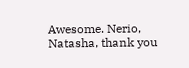Awesome. Nerio, Natasha, thank you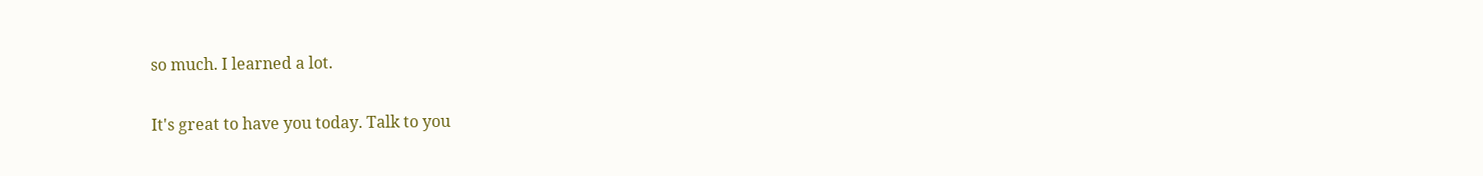so much. I learned a lot.

It's great to have you today. Talk to you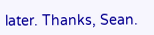later. Thanks, Sean.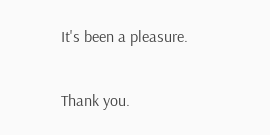It's been a pleasure.

Thank you.